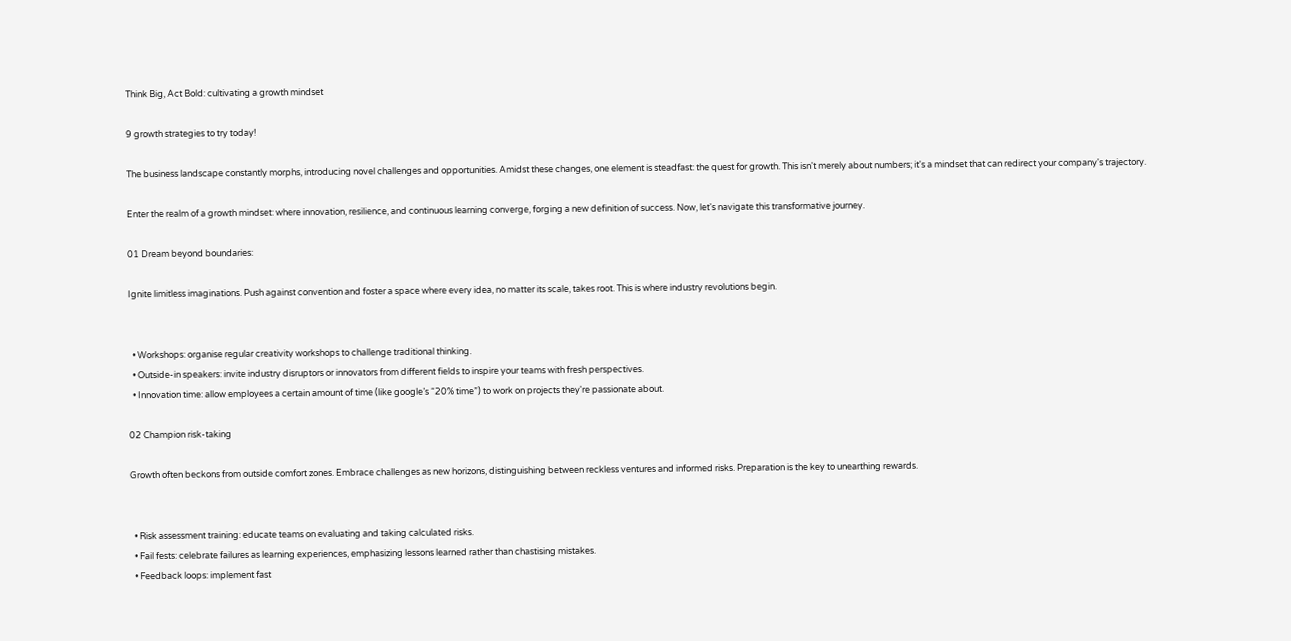Think Big, Act Bold: cultivating a growth mindset

9 growth strategies to try today!

The business landscape constantly morphs, introducing novel challenges and opportunities. Amidst these changes, one element is steadfast: the quest for growth. This isn't merely about numbers; it's a mindset that can redirect your company's trajectory.

Enter the realm of a growth mindset: where innovation, resilience, and continuous learning converge, forging a new definition of success. Now, let's navigate this transformative journey.

01 Dream beyond boundaries:

Ignite limitless imaginations. Push against convention and foster a space where every idea, no matter its scale, takes root. This is where industry revolutions begin.


  • Workshops: organise regular creativity workshops to challenge traditional thinking.
  • Outside-in speakers: invite industry disruptors or innovators from different fields to inspire your teams with fresh perspectives.
  • Innovation time: allow employees a certain amount of time (like google’s “20% time”) to work on projects they're passionate about.

02 Champion risk-taking

Growth often beckons from outside comfort zones. Embrace challenges as new horizons, distinguishing between reckless ventures and informed risks. Preparation is the key to unearthing rewards.


  • Risk assessment training: educate teams on evaluating and taking calculated risks.
  • Fail fests: celebrate failures as learning experiences, emphasizing lessons learned rather than chastising mistakes.
  • Feedback loops: implement fast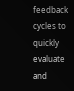feedback cycles to quickly evaluate and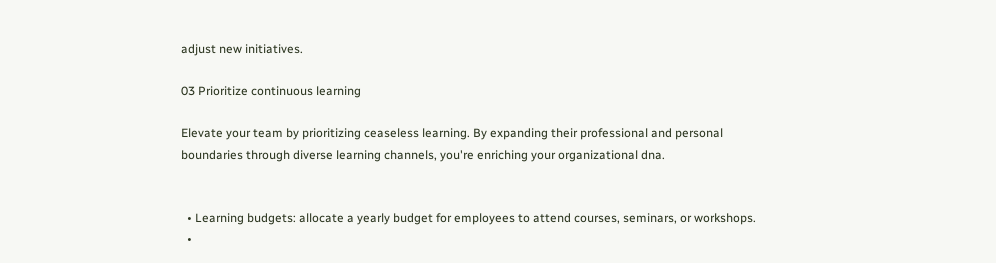adjust new initiatives.

03 Prioritize continuous learning

Elevate your team by prioritizing ceaseless learning. By expanding their professional and personal boundaries through diverse learning channels, you're enriching your organizational dna.


  • Learning budgets: allocate a yearly budget for employees to attend courses, seminars, or workshops.
  •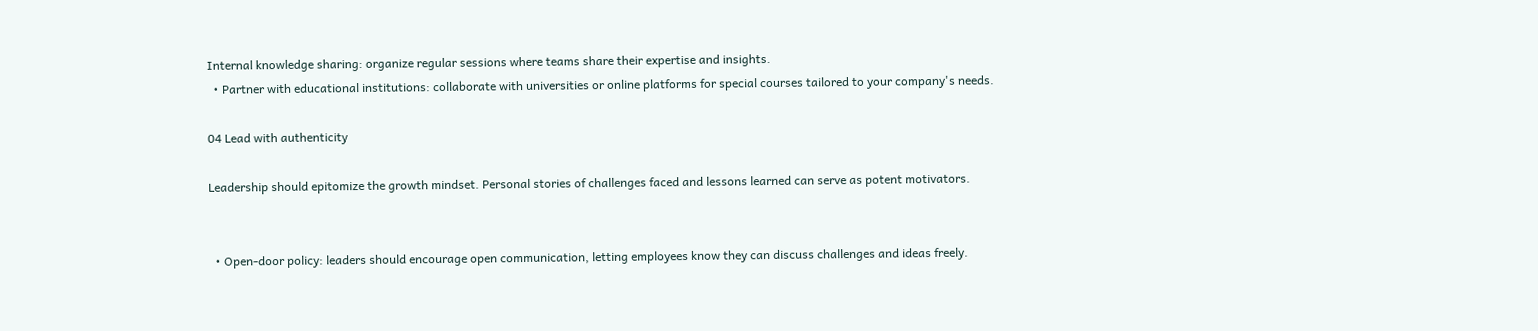Internal knowledge sharing: organize regular sessions where teams share their expertise and insights.
  • Partner with educational institutions: collaborate with universities or online platforms for special courses tailored to your company's needs.

04 Lead with authenticity

Leadership should epitomize the growth mindset. Personal stories of challenges faced and lessons learned can serve as potent motivators.


  • Open-door policy: leaders should encourage open communication, letting employees know they can discuss challenges and ideas freely.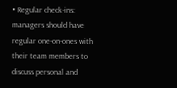• Regular check-ins: managers should have regular one-on-ones with their team members to discuss personal and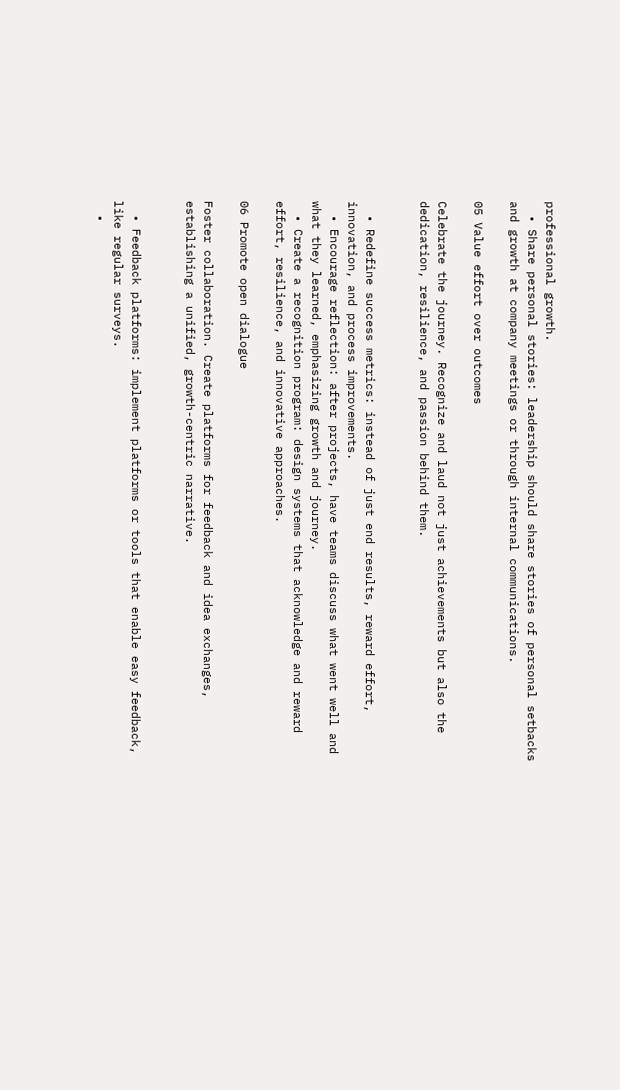professional growth.
  • Share personal stories: leadership should share stories of personal setbacks and growth at company meetings or through internal communications.

05 Value effort over outcomes

Celebrate the journey. Recognize and laud not just achievements but also the dedication, resilience, and passion behind them.


  • Redefine success metrics: instead of just end results, reward effort, innovation, and process improvements.
  • Encourage reflection: after projects, have teams discuss what went well and what they learned, emphasizing growth and journey.
  • Create a recognition program: design systems that acknowledge and reward effort, resilience, and innovative approaches.

06 Promote open dialogue

Foster collaboration. Create platforms for feedback and idea exchanges, establishing a unified, growth-centric narrative.


  • Feedback platforms: implement platforms or tools that enable easy feedback, like regular surveys.
  •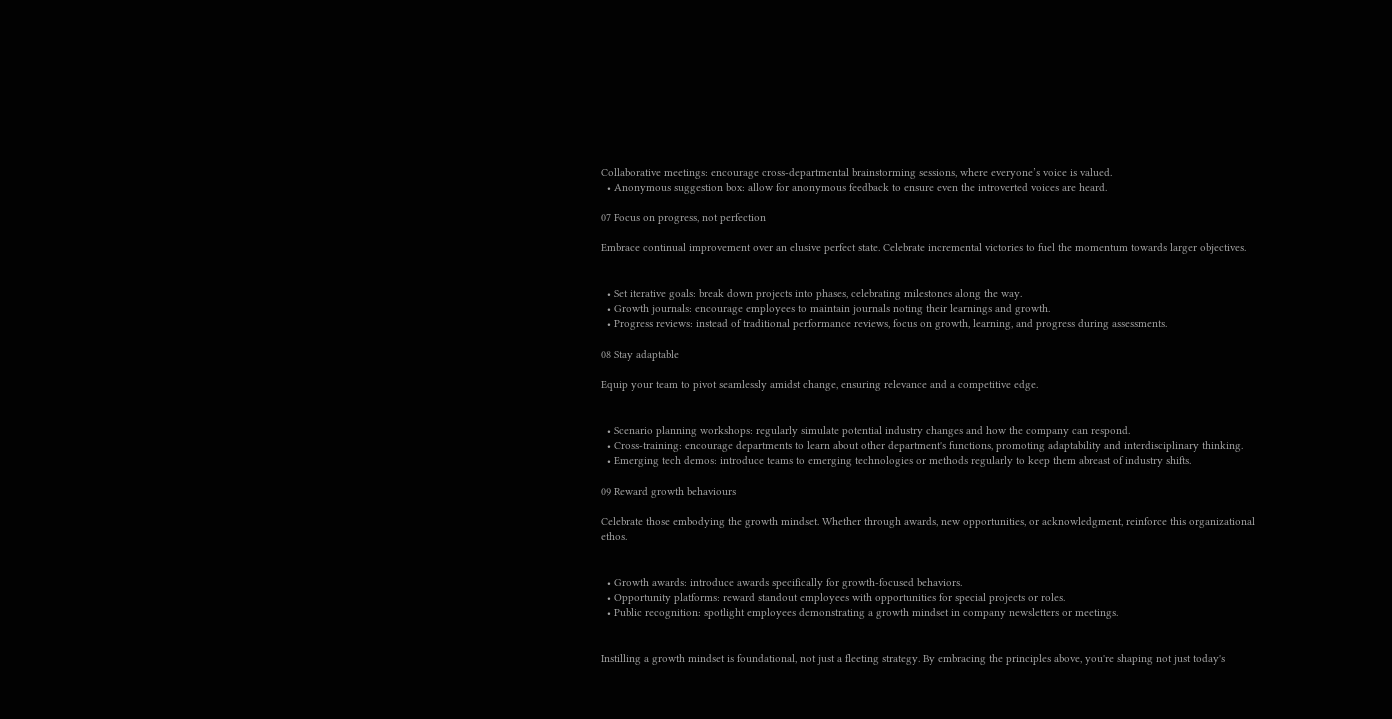Collaborative meetings: encourage cross-departmental brainstorming sessions, where everyone’s voice is valued.
  • Anonymous suggestion box: allow for anonymous feedback to ensure even the introverted voices are heard.

07 Focus on progress, not perfection

Embrace continual improvement over an elusive perfect state. Celebrate incremental victories to fuel the momentum towards larger objectives.


  • Set iterative goals: break down projects into phases, celebrating milestones along the way.
  • Growth journals: encourage employees to maintain journals noting their learnings and growth.
  • Progress reviews: instead of traditional performance reviews, focus on growth, learning, and progress during assessments.

08 Stay adaptable

Equip your team to pivot seamlessly amidst change, ensuring relevance and a competitive edge.


  • Scenario planning workshops: regularly simulate potential industry changes and how the company can respond.
  • Cross-training: encourage departments to learn about other department's functions, promoting adaptability and interdisciplinary thinking.
  • Emerging tech demos: introduce teams to emerging technologies or methods regularly to keep them abreast of industry shifts.

09 Reward growth behaviours

Celebrate those embodying the growth mindset. Whether through awards, new opportunities, or acknowledgment, reinforce this organizational ethos.


  • Growth awards: introduce awards specifically for growth-focused behaviors.
  • Opportunity platforms: reward standout employees with opportunities for special projects or roles.
  • Public recognition: spotlight employees demonstrating a growth mindset in company newsletters or meetings.


Instilling a growth mindset is foundational, not just a fleeting strategy. By embracing the principles above, you're shaping not just today's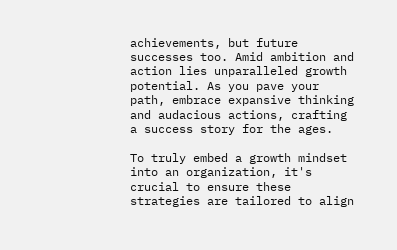achievements, but future successes too. Amid ambition and action lies unparalleled growth potential. As you pave your path, embrace expansive thinking and audacious actions, crafting a success story for the ages.

To truly embed a growth mindset into an organization, it's crucial to ensure these strategies are tailored to align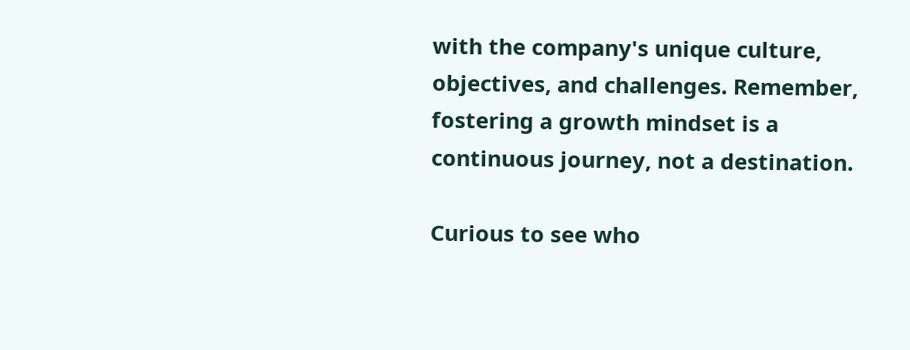with the company's unique culture, objectives, and challenges. Remember, fostering a growth mindset is a continuous journey, not a destination.

Curious to see who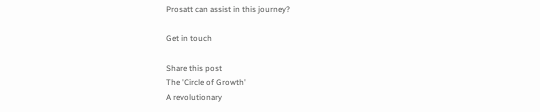Prosatt can assist in this journey?

Get in touch

Share this post
The 'Circle of Growth'
A revolutionary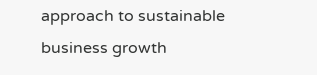approach to sustainable business growth